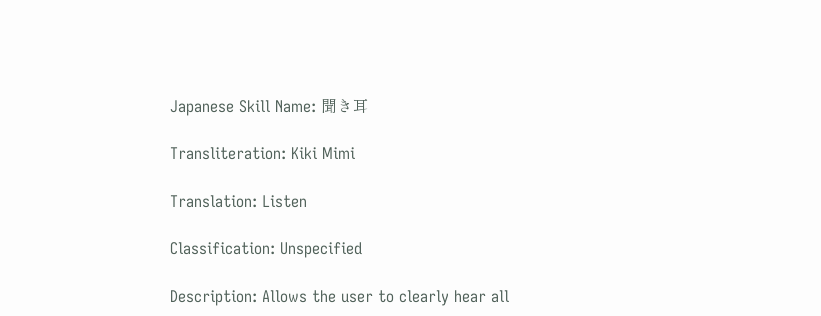Japanese Skill Name: 聞き耳

Transliteration: Kiki Mimi

Translation: Listen

Classification: Unspecified

Description: Allows the user to clearly hear all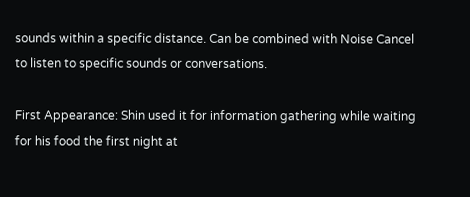sounds within a specific distance. Can be combined with Noise Cancel to listen to specific sounds or conversations.

First Appearance: Shin used it for information gathering while waiting for his food the first night at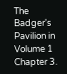The Badger's Pavilion in Volume 1 Chapter 3.